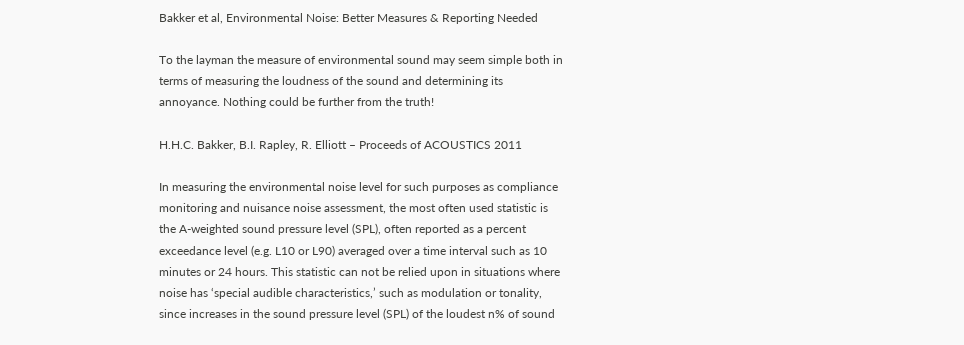Bakker et al, Environmental Noise: Better Measures & Reporting Needed

To the layman the measure of environmental sound may seem simple both in terms of measuring the loudness of the sound and determining its annoyance. Nothing could be further from the truth!

H.H.C. Bakker, B.I. Rapley, R. Elliott – Proceeds of ACOUSTICS 2011

In measuring the environmental noise level for such purposes as compliance monitoring and nuisance noise assessment, the most often used statistic is the A-weighted sound pressure level (SPL), often reported as a percent exceedance level (e.g. L10 or L90) averaged over a time interval such as 10 minutes or 24 hours. This statistic can not be relied upon in situations where noise has ‘special audible characteristics,’ such as modulation or tonality, since increases in the sound pressure level (SPL) of the loudest n% of sound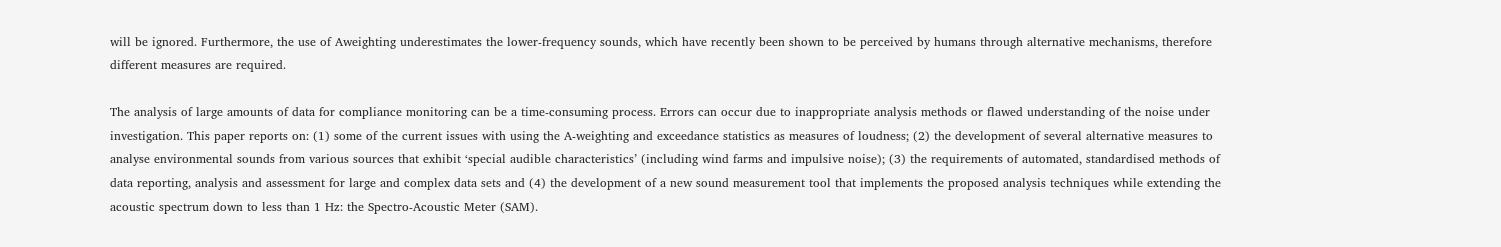will be ignored. Furthermore, the use of Aweighting underestimates the lower-frequency sounds, which have recently been shown to be perceived by humans through alternative mechanisms, therefore different measures are required.

The analysis of large amounts of data for compliance monitoring can be a time-consuming process. Errors can occur due to inappropriate analysis methods or flawed understanding of the noise under investigation. This paper reports on: (1) some of the current issues with using the A-weighting and exceedance statistics as measures of loudness; (2) the development of several alternative measures to analyse environmental sounds from various sources that exhibit ‘special audible characteristics’ (including wind farms and impulsive noise); (3) the requirements of automated, standardised methods of data reporting, analysis and assessment for large and complex data sets and (4) the development of a new sound measurement tool that implements the proposed analysis techniques while extending the acoustic spectrum down to less than 1 Hz: the Spectro-Acoustic Meter (SAM).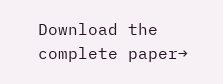Download the complete paper→